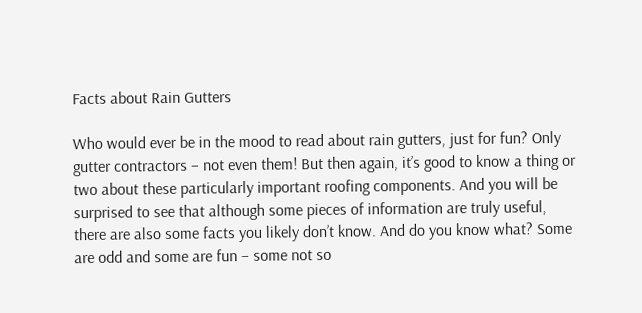Facts about Rain Gutters

Who would ever be in the mood to read about rain gutters, just for fun? Only gutter contractors – not even them! But then again, it’s good to know a thing or two about these particularly important roofing components. And you will be surprised to see that although some pieces of information are truly useful, there are also some facts you likely don’t know. And do you know what? Some are odd and some are fun – some not so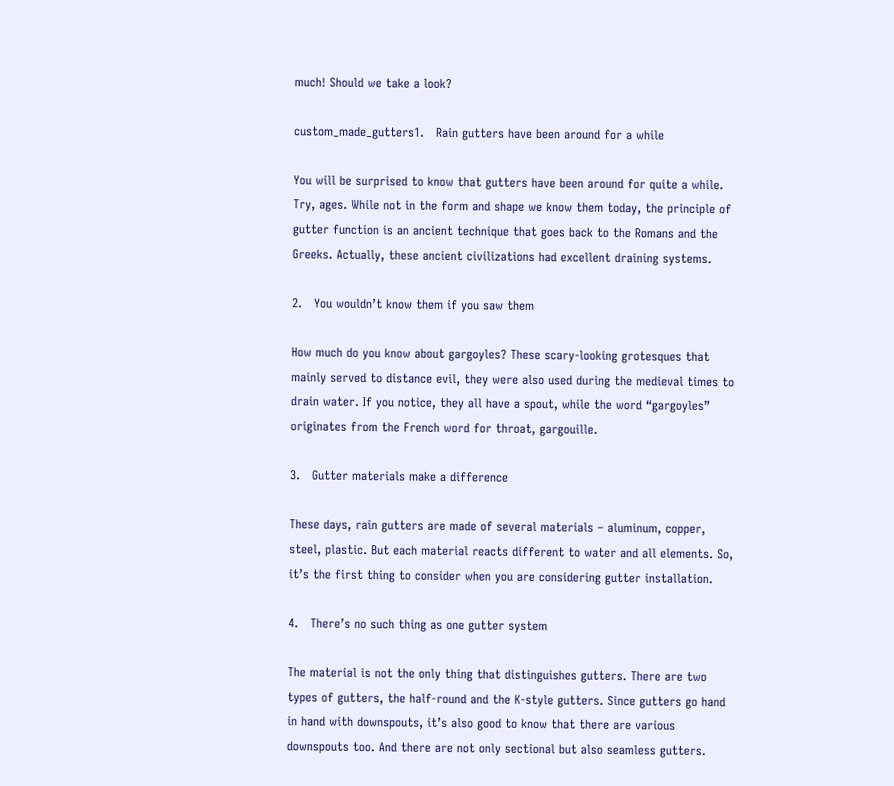much! Should we take a look?

custom_made_gutters1.   Rain gutters have been around for a while

You will be surprised to know that gutters have been around for quite a while. Try, ages. While not in the form and shape we know them today, the principle of gutter function is an ancient technique that goes back to the Romans and the Greeks. Actually, these ancient civilizations had excellent draining systems.

2.   You wouldn’t know them if you saw them

How much do you know about gargoyles? These scary-looking grotesques that mainly served to distance evil, they were also used during the medieval times to drain water. If you notice, they all have a spout, while the word “gargoyles” originates from the French word for throat, gargouille.

3.   Gutter materials make a difference

These days, rain gutters are made of several materials – aluminum, copper, steel, plastic. But each material reacts different to water and all elements. So, it’s the first thing to consider when you are considering gutter installation.

4.   There’s no such thing as one gutter system

The material is not the only thing that distinguishes gutters. There are two types of gutters, the half-round and the K-style gutters. Since gutters go hand in hand with downspouts, it’s also good to know that there are various downspouts too. And there are not only sectional but also seamless gutters.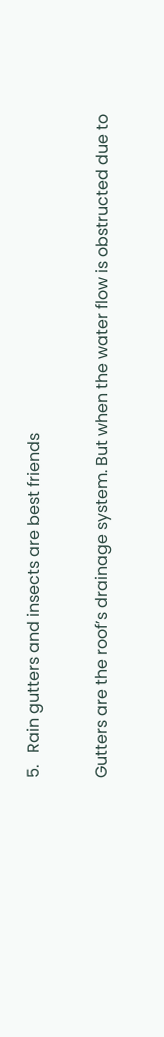5.   Rain gutters and insects are best friends

Gutters are the roof’s drainage system. But when the water flow is obstructed due to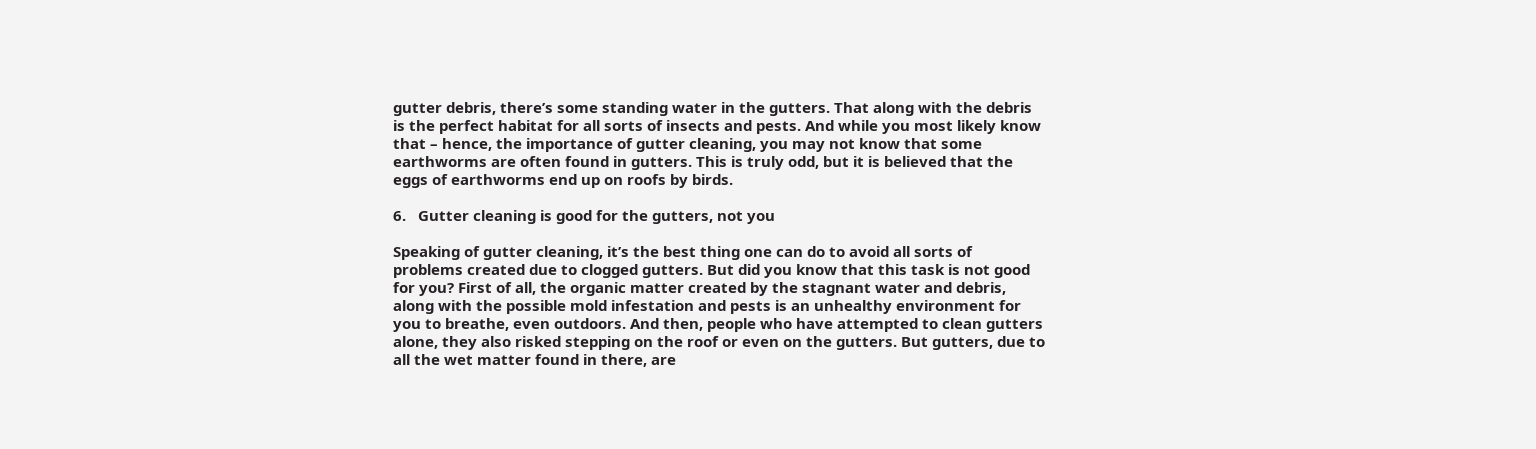gutter debris, there’s some standing water in the gutters. That along with the debris is the perfect habitat for all sorts of insects and pests. And while you most likely know that – hence, the importance of gutter cleaning, you may not know that some earthworms are often found in gutters. This is truly odd, but it is believed that the eggs of earthworms end up on roofs by birds.

6.   Gutter cleaning is good for the gutters, not you

Speaking of gutter cleaning, it’s the best thing one can do to avoid all sorts of problems created due to clogged gutters. But did you know that this task is not good for you? First of all, the organic matter created by the stagnant water and debris, along with the possible mold infestation and pests is an unhealthy environment for you to breathe, even outdoors. And then, people who have attempted to clean gutters alone, they also risked stepping on the roof or even on the gutters. But gutters, due to all the wet matter found in there, are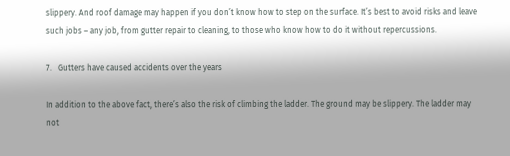slippery. And roof damage may happen if you don’t know how to step on the surface. It’s best to avoid risks and leave such jobs – any job, from gutter repair to cleaning, to those who know how to do it without repercussions.

7.   Gutters have caused accidents over the years

In addition to the above fact, there’s also the risk of climbing the ladder. The ground may be slippery. The ladder may not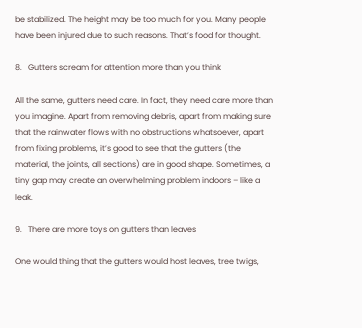be stabilized. The height may be too much for you. Many people have been injured due to such reasons. That’s food for thought.

8.   Gutters scream for attention more than you think

All the same, gutters need care. In fact, they need care more than you imagine. Apart from removing debris, apart from making sure that the rainwater flows with no obstructions whatsoever, apart from fixing problems, it’s good to see that the gutters (the material, the joints, all sections) are in good shape. Sometimes, a tiny gap may create an overwhelming problem indoors – like a leak.

9.   There are more toys on gutters than leaves

One would thing that the gutters would host leaves, tree twigs,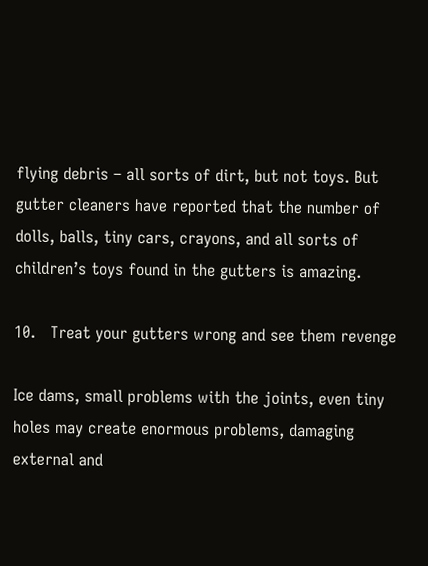flying debris – all sorts of dirt, but not toys. But gutter cleaners have reported that the number of dolls, balls, tiny cars, crayons, and all sorts of children’s toys found in the gutters is amazing.

10.   Treat your gutters wrong and see them revenge

Ice dams, small problems with the joints, even tiny holes may create enormous problems, damaging external and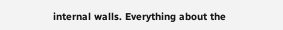internal walls. Everything about the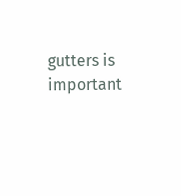gutters is important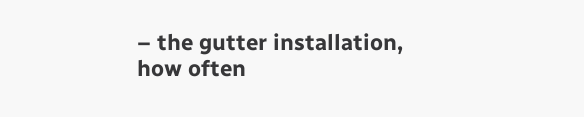– the gutter installation, how often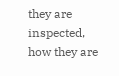they are inspected, how they are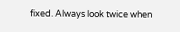fixed. Always look twice when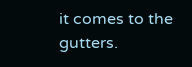it comes to the gutters.